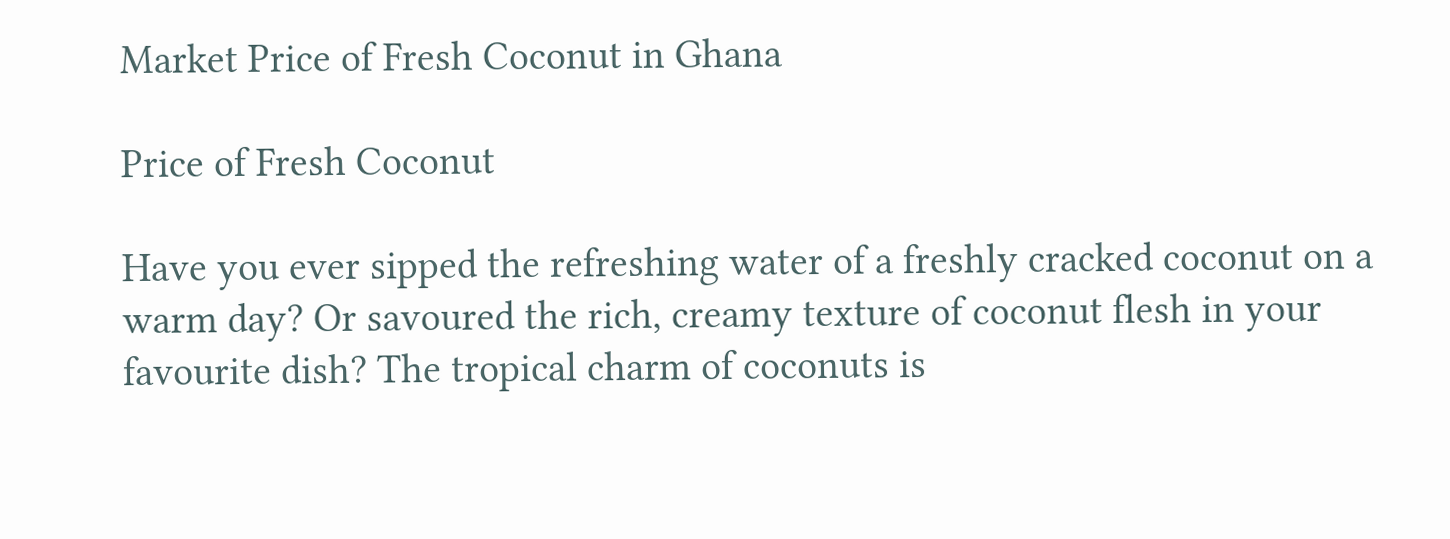Market Price of Fresh Coconut in Ghana

Price of Fresh Coconut

Have you ever sipped the refreshing water of a freshly cracked coconut on a warm day? Or savoured the rich, creamy texture of coconut flesh in your favourite dish? The tropical charm of coconuts is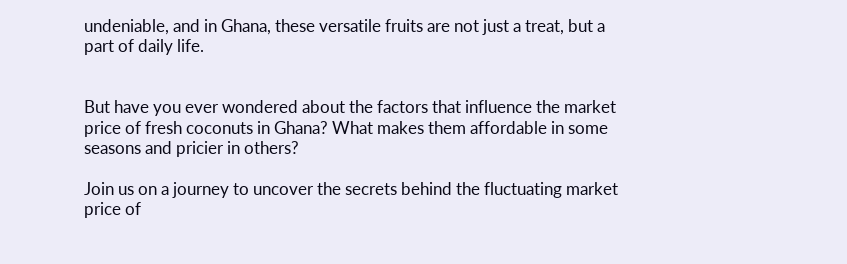undeniable, and in Ghana, these versatile fruits are not just a treat, but a part of daily life.


But have you ever wondered about the factors that influence the market price of fresh coconuts in Ghana? What makes them affordable in some seasons and pricier in others?

Join us on a journey to uncover the secrets behind the fluctuating market price of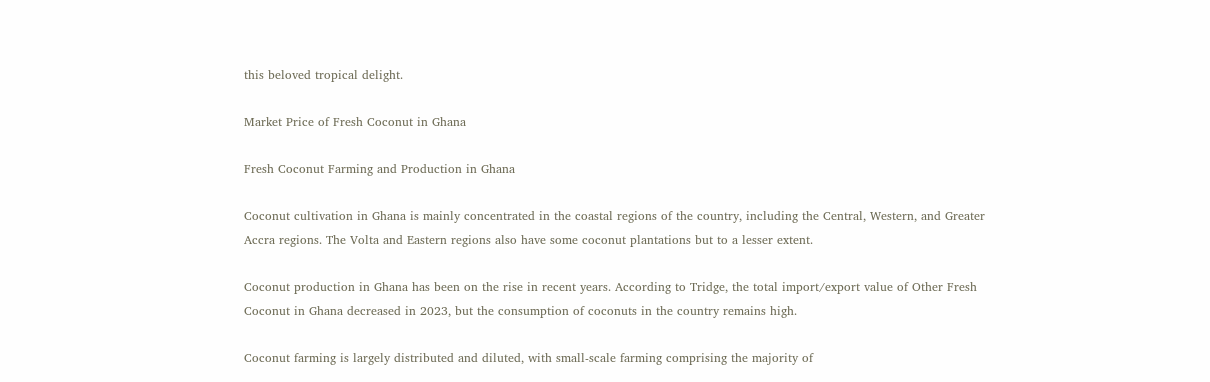this beloved tropical delight.

Market Price of Fresh Coconut in Ghana

Fresh Coconut Farming and Production in Ghana

Coconut cultivation in Ghana is mainly concentrated in the coastal regions of the country, including the Central, Western, and Greater Accra regions. The Volta and Eastern regions also have some coconut plantations but to a lesser extent.

Coconut production in Ghana has been on the rise in recent years. According to Tridge, the total import/export value of Other Fresh Coconut in Ghana decreased in 2023, but the consumption of coconuts in the country remains high.

Coconut farming is largely distributed and diluted, with small-scale farming comprising the majority of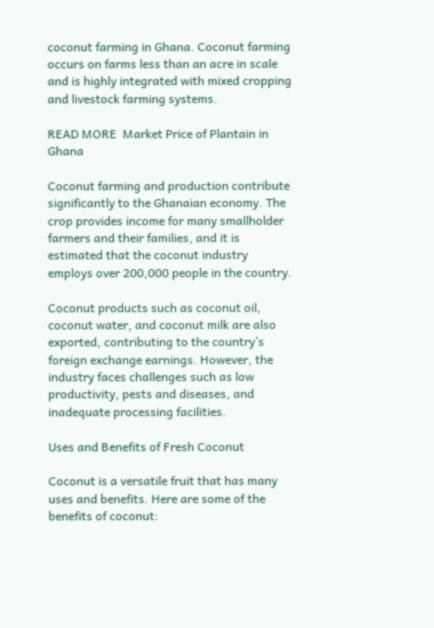coconut farming in Ghana. Coconut farming occurs on farms less than an acre in scale and is highly integrated with mixed cropping and livestock farming systems.

READ MORE  Market Price of Plantain in Ghana

Coconut farming and production contribute significantly to the Ghanaian economy. The crop provides income for many smallholder farmers and their families, and it is estimated that the coconut industry employs over 200,000 people in the country.

Coconut products such as coconut oil, coconut water, and coconut milk are also exported, contributing to the country’s foreign exchange earnings. However, the industry faces challenges such as low productivity, pests and diseases, and inadequate processing facilities.

Uses and Benefits of Fresh Coconut

Coconut is a versatile fruit that has many uses and benefits. Here are some of the benefits of coconut: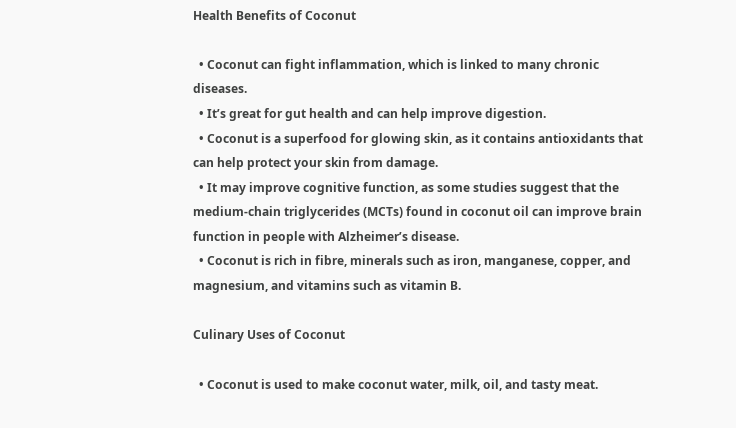Health Benefits of Coconut

  • Coconut can fight inflammation, which is linked to many chronic diseases.
  • It’s great for gut health and can help improve digestion.
  • Coconut is a superfood for glowing skin, as it contains antioxidants that can help protect your skin from damage.
  • It may improve cognitive function, as some studies suggest that the medium-chain triglycerides (MCTs) found in coconut oil can improve brain function in people with Alzheimer’s disease.
  • Coconut is rich in fibre, minerals such as iron, manganese, copper, and magnesium, and vitamins such as vitamin B.

Culinary Uses of Coconut

  • Coconut is used to make coconut water, milk, oil, and tasty meat.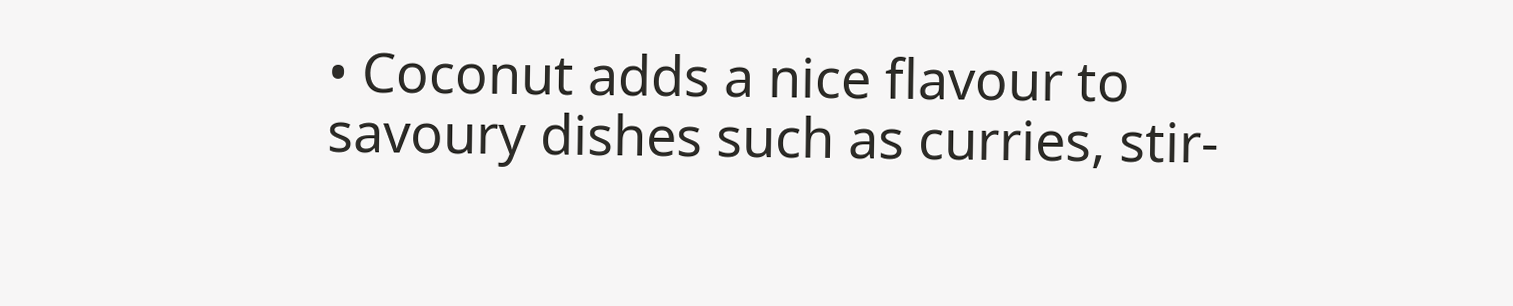• Coconut adds a nice flavour to savoury dishes such as curries, stir-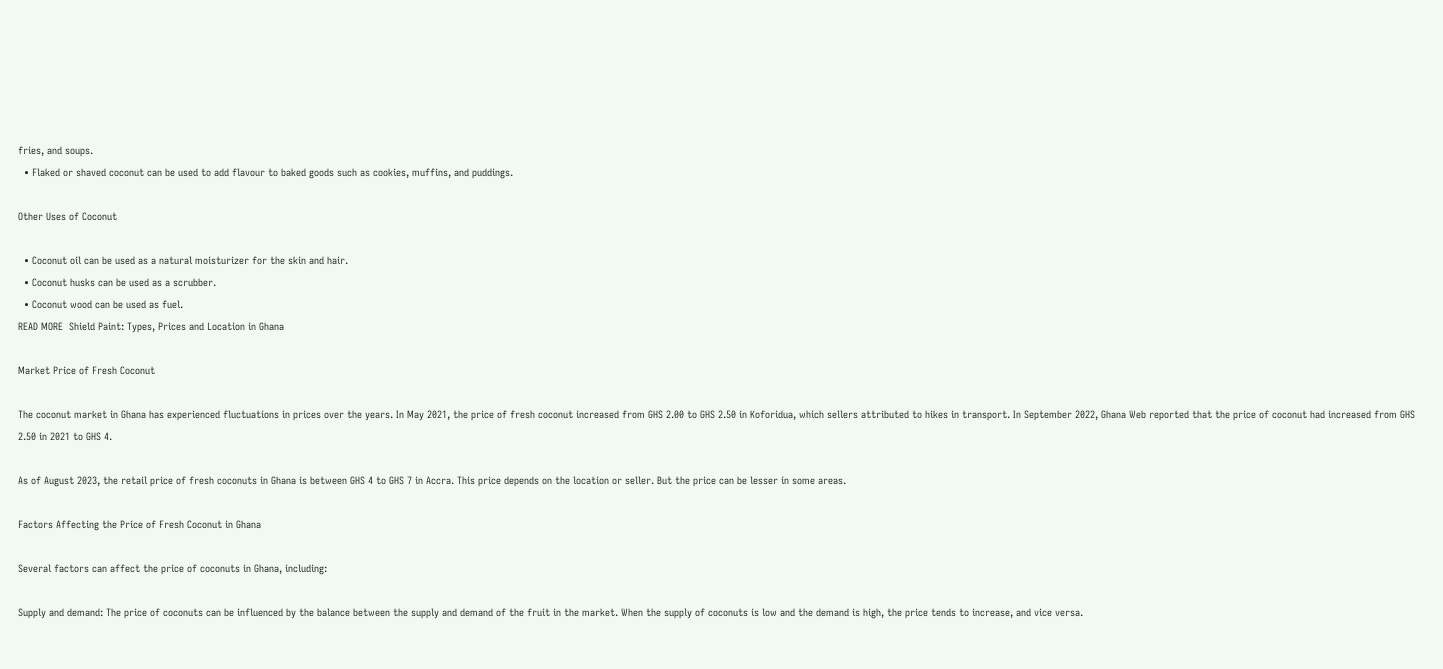fries, and soups.
  • Flaked or shaved coconut can be used to add flavour to baked goods such as cookies, muffins, and puddings.

Other Uses of Coconut

  • Coconut oil can be used as a natural moisturizer for the skin and hair.
  • Coconut husks can be used as a scrubber.
  • Coconut wood can be used as fuel.
READ MORE  Shield Paint: Types, Prices and Location in Ghana

Market Price of Fresh Coconut

The coconut market in Ghana has experienced fluctuations in prices over the years. In May 2021, the price of fresh coconut increased from GHS 2.00 to GHS 2.50 in Koforidua, which sellers attributed to hikes in transport. In September 2022, Ghana Web reported that the price of coconut had increased from GHS 2.50 in 2021 to GHS 4.

As of August 2023, the retail price of fresh coconuts in Ghana is between GHS 4 to GHS 7 in Accra. This price depends on the location or seller. But the price can be lesser in some areas.

Factors Affecting the Price of Fresh Coconut in Ghana

Several factors can affect the price of coconuts in Ghana, including:

Supply and demand: The price of coconuts can be influenced by the balance between the supply and demand of the fruit in the market. When the supply of coconuts is low and the demand is high, the price tends to increase, and vice versa.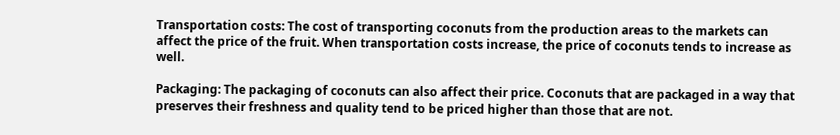Transportation costs: The cost of transporting coconuts from the production areas to the markets can affect the price of the fruit. When transportation costs increase, the price of coconuts tends to increase as well.

Packaging: The packaging of coconuts can also affect their price. Coconuts that are packaged in a way that preserves their freshness and quality tend to be priced higher than those that are not.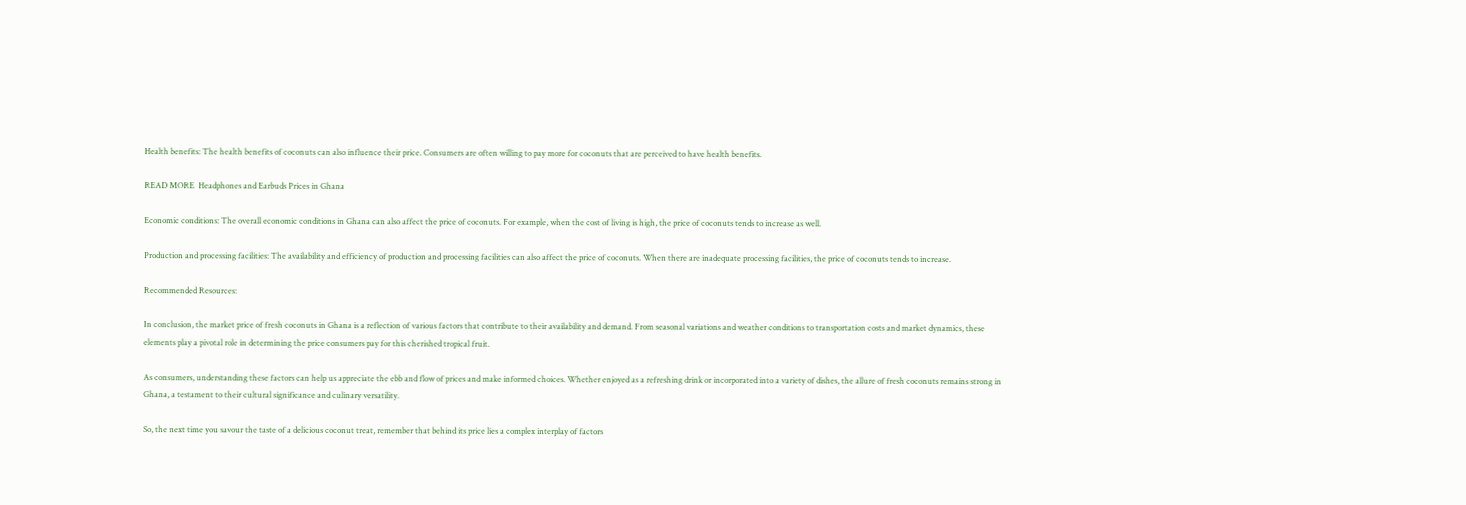Health benefits: The health benefits of coconuts can also influence their price. Consumers are often willing to pay more for coconuts that are perceived to have health benefits.

READ MORE  Headphones and Earbuds Prices in Ghana

Economic conditions: The overall economic conditions in Ghana can also affect the price of coconuts. For example, when the cost of living is high, the price of coconuts tends to increase as well.

Production and processing facilities: The availability and efficiency of production and processing facilities can also affect the price of coconuts. When there are inadequate processing facilities, the price of coconuts tends to increase.

Recommended Resources:

In conclusion, the market price of fresh coconuts in Ghana is a reflection of various factors that contribute to their availability and demand. From seasonal variations and weather conditions to transportation costs and market dynamics, these elements play a pivotal role in determining the price consumers pay for this cherished tropical fruit.

As consumers, understanding these factors can help us appreciate the ebb and flow of prices and make informed choices. Whether enjoyed as a refreshing drink or incorporated into a variety of dishes, the allure of fresh coconuts remains strong in Ghana, a testament to their cultural significance and culinary versatility.

So, the next time you savour the taste of a delicious coconut treat, remember that behind its price lies a complex interplay of factors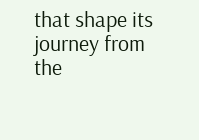that shape its journey from the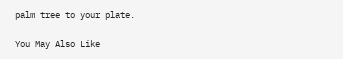palm tree to your plate.

You May Also Like